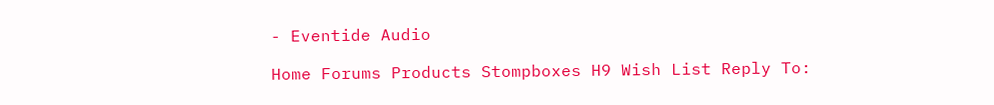- Eventide Audio

Home Forums Products Stompboxes H9 Wish List Reply To: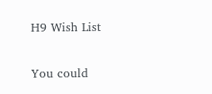H9 Wish List


You could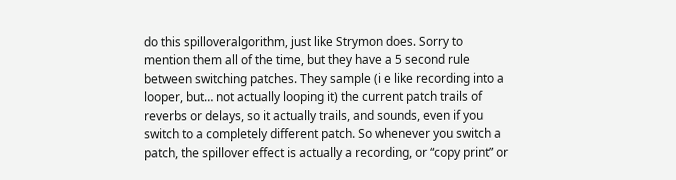do this spilloveralgorithm, just like Strymon does. Sorry to mention them all of the time, but they have a 5 second rule between switching patches. They sample (i e like recording into a looper, but… not actually looping it) the current patch trails of reverbs or delays, so it actually trails, and sounds, even if you switch to a completely different patch. So whenever you switch a patch, the spillover effect is actually a recording, or “copy print” or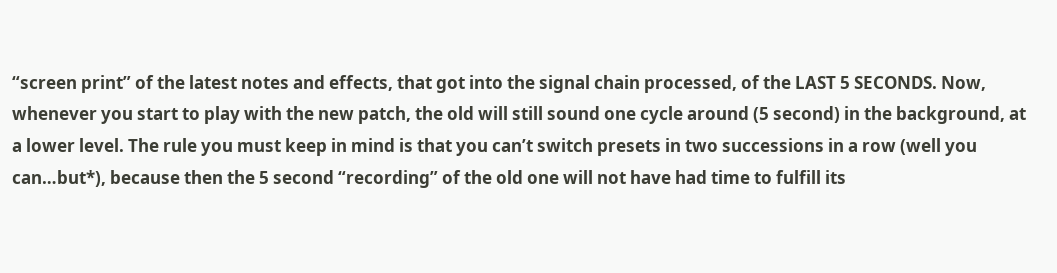“screen print” of the latest notes and effects, that got into the signal chain processed, of the LAST 5 SECONDS. Now, whenever you start to play with the new patch, the old will still sound one cycle around (5 second) in the background, at a lower level. The rule you must keep in mind is that you can’t switch presets in two successions in a row (well you can…but*), because then the 5 second “recording” of the old one will not have had time to fulfill its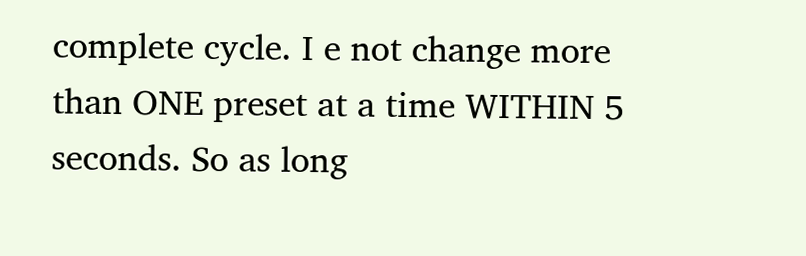complete cycle. I e not change more than ONE preset at a time WITHIN 5 seconds. So as long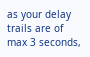as your delay trails are of max 3 seconds,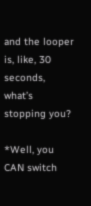and the looper is, like, 30 seconds, what’s stopping you?

*Well, you CAN switch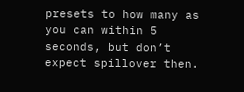presets to how many as you can within 5 seconds, but don’t expect spillover then.